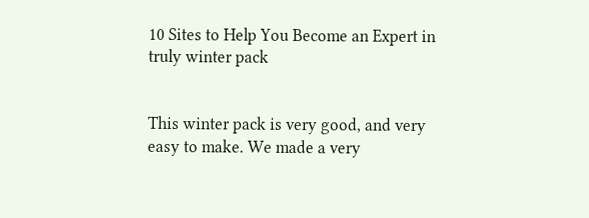10 Sites to Help You Become an Expert in truly winter pack


This winter pack is very good, and very easy to make. We made a very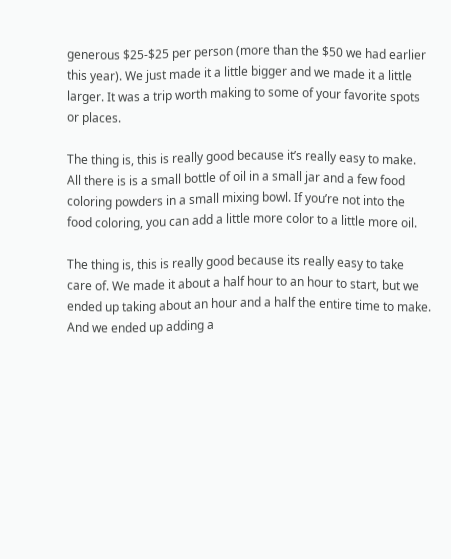generous $25-$25 per person (more than the $50 we had earlier this year). We just made it a little bigger and we made it a little larger. It was a trip worth making to some of your favorite spots or places.

The thing is, this is really good because it’s really easy to make. All there is is a small bottle of oil in a small jar and a few food coloring powders in a small mixing bowl. If you’re not into the food coloring, you can add a little more color to a little more oil.

The thing is, this is really good because its really easy to take care of. We made it about a half hour to an hour to start, but we ended up taking about an hour and a half the entire time to make. And we ended up adding a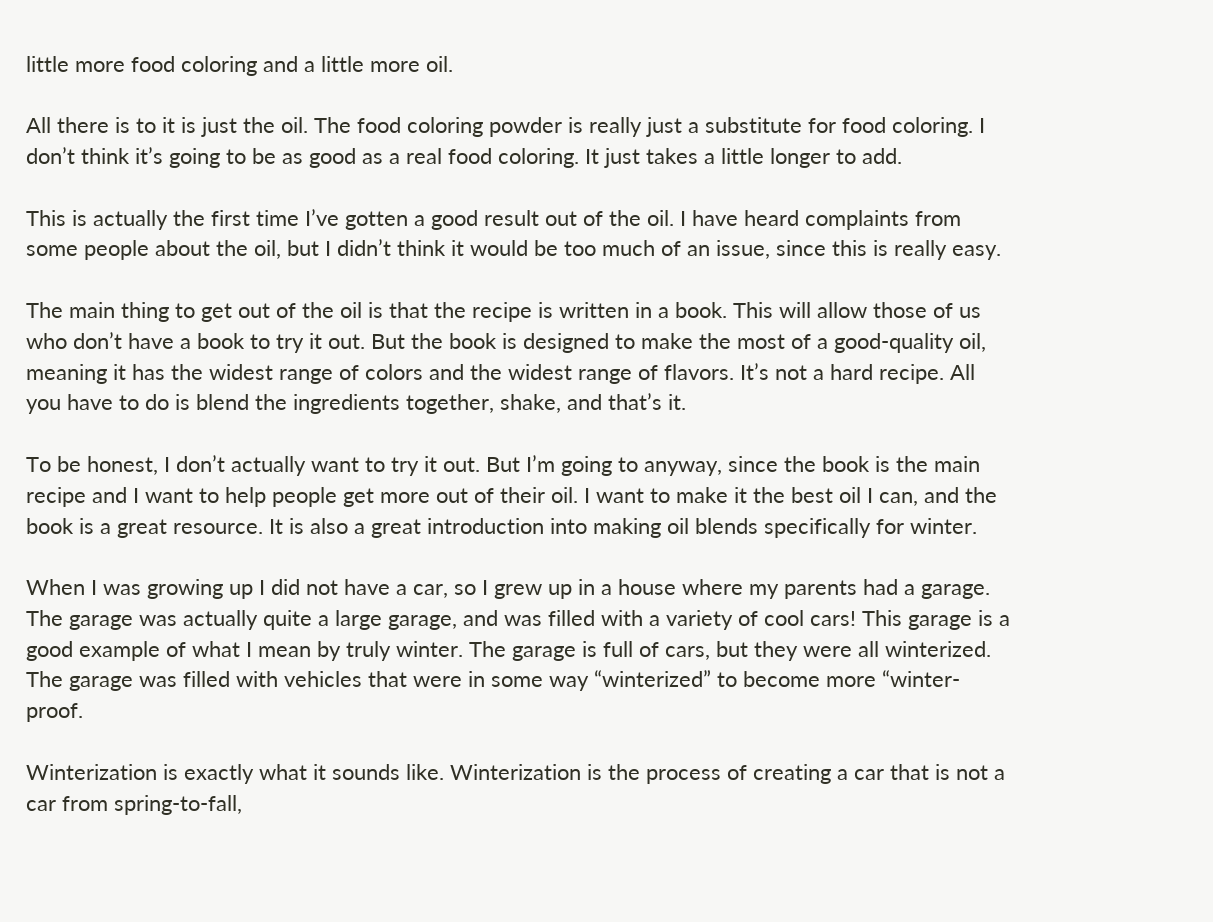little more food coloring and a little more oil.

All there is to it is just the oil. The food coloring powder is really just a substitute for food coloring. I don’t think it’s going to be as good as a real food coloring. It just takes a little longer to add.

This is actually the first time I’ve gotten a good result out of the oil. I have heard complaints from some people about the oil, but I didn’t think it would be too much of an issue, since this is really easy.

The main thing to get out of the oil is that the recipe is written in a book. This will allow those of us who don’t have a book to try it out. But the book is designed to make the most of a good-quality oil, meaning it has the widest range of colors and the widest range of flavors. It’s not a hard recipe. All you have to do is blend the ingredients together, shake, and that’s it.

To be honest, I don’t actually want to try it out. But I’m going to anyway, since the book is the main recipe and I want to help people get more out of their oil. I want to make it the best oil I can, and the book is a great resource. It is also a great introduction into making oil blends specifically for winter.

When I was growing up I did not have a car, so I grew up in a house where my parents had a garage. The garage was actually quite a large garage, and was filled with a variety of cool cars! This garage is a good example of what I mean by truly winter. The garage is full of cars, but they were all winterized. The garage was filled with vehicles that were in some way “winterized” to become more “winter-proof.

Winterization is exactly what it sounds like. Winterization is the process of creating a car that is not a car from spring-to-fall,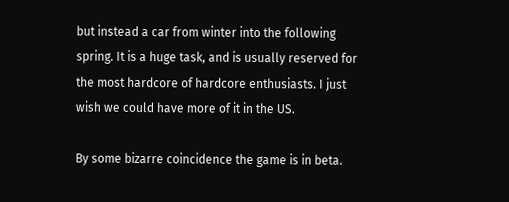but instead a car from winter into the following spring. It is a huge task, and is usually reserved for the most hardcore of hardcore enthusiasts. I just wish we could have more of it in the US.

By some bizarre coincidence the game is in beta.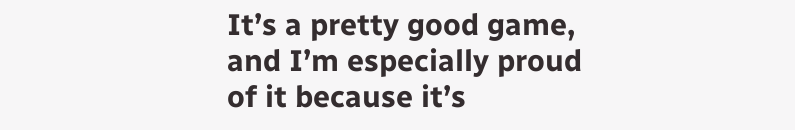It’s a pretty good game, and I’m especially proud of it because it’s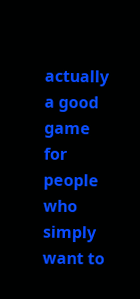actually a good game for people who simply want to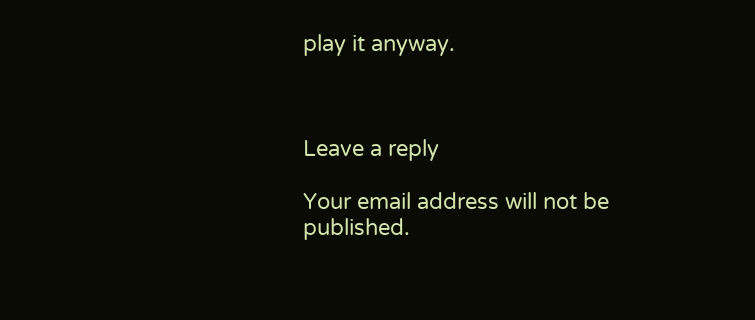play it anyway.



Leave a reply

Your email address will not be published.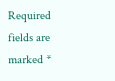Required fields are marked *